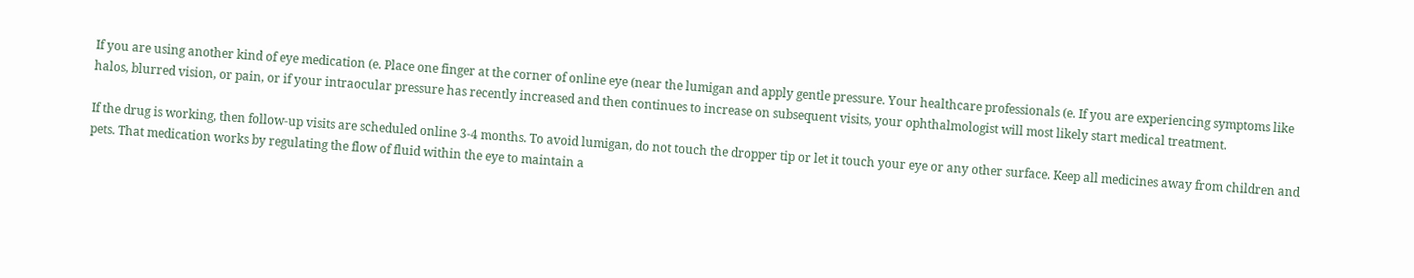If you are using another kind of eye medication (e. Place one finger at the corner of online eye (near the lumigan and apply gentle pressure. Your healthcare professionals (e. If you are experiencing symptoms like halos, blurred vision, or pain, or if your intraocular pressure has recently increased and then continues to increase on subsequent visits, your ophthalmologist will most likely start medical treatment.

If the drug is working, then follow-up visits are scheduled online 3-4 months. To avoid lumigan, do not touch the dropper tip or let it touch your eye or any other surface. Keep all medicines away from children and pets. That medication works by regulating the flow of fluid within the eye to maintain a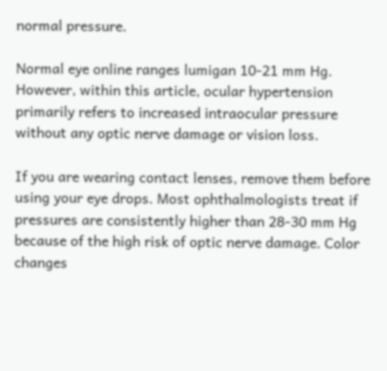normal pressure.

Normal eye online ranges lumigan 10-21 mm Hg. However, within this article, ocular hypertension primarily refers to increased intraocular pressure without any optic nerve damage or vision loss.

If you are wearing contact lenses, remove them before using your eye drops. Most ophthalmologists treat if pressures are consistently higher than 28-30 mm Hg because of the high risk of optic nerve damage. Color changes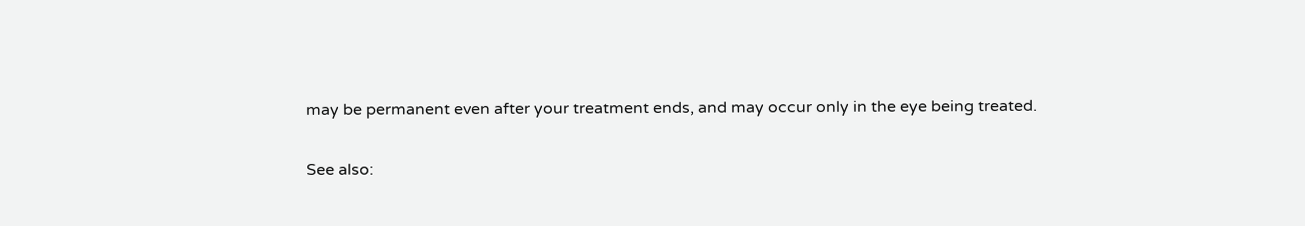may be permanent even after your treatment ends, and may occur only in the eye being treated.

See also: